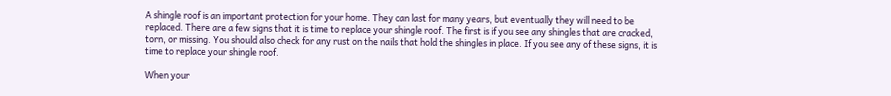A shingle roof is an important protection for your home. They can last for many years, but eventually they will need to be replaced. There are a few signs that it is time to replace your shingle roof. The first is if you see any shingles that are cracked, torn, or missing. You should also check for any rust on the nails that hold the shingles in place. If you see any of these signs, it is time to replace your shingle roof.

When your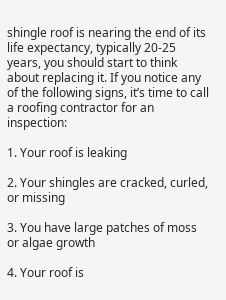shingle roof is nearing the end of its life expectancy, typically 20-25 years, you should start to think about replacing it. If you notice any of the following signs, it’s time to call a roofing contractor for an inspection:

1. Your roof is leaking

2. Your shingles are cracked, curled, or missing

3. You have large patches of moss or algae growth

4. Your roof is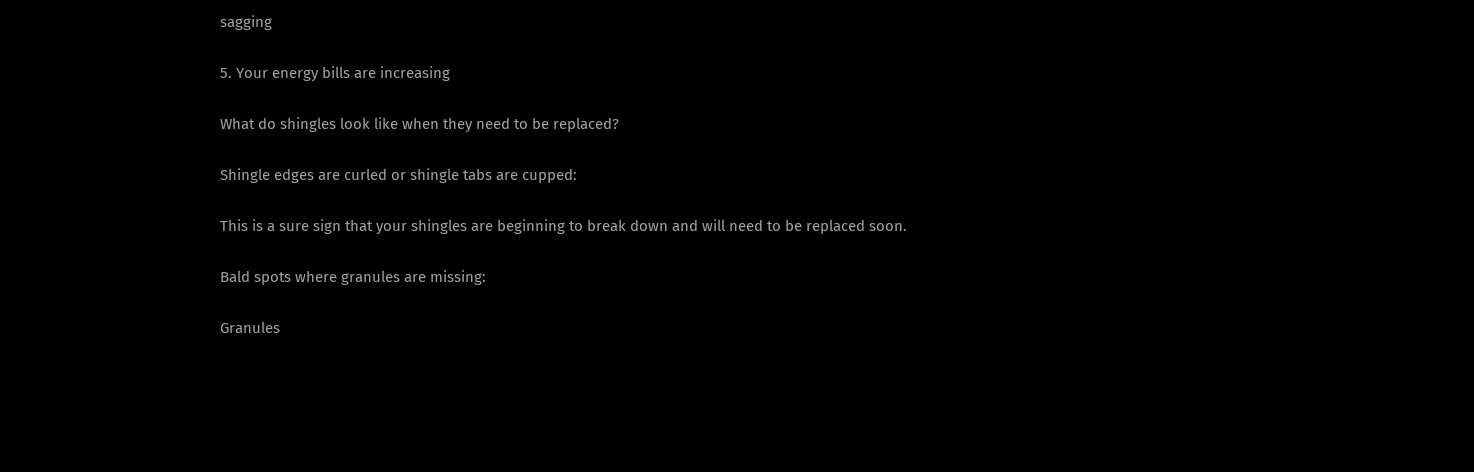sagging

5. Your energy bills are increasing

What do shingles look like when they need to be replaced?

Shingle edges are curled or shingle tabs are cupped:

This is a sure sign that your shingles are beginning to break down and will need to be replaced soon.

Bald spots where granules are missing:

Granules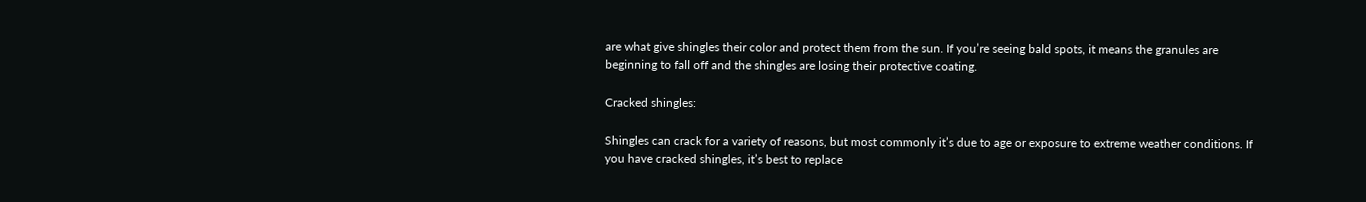are what give shingles their color and protect them from the sun. If you’re seeing bald spots, it means the granules are beginning to fall off and the shingles are losing their protective coating.

Cracked shingles:

Shingles can crack for a variety of reasons, but most commonly it’s due to age or exposure to extreme weather conditions. If you have cracked shingles, it’s best to replace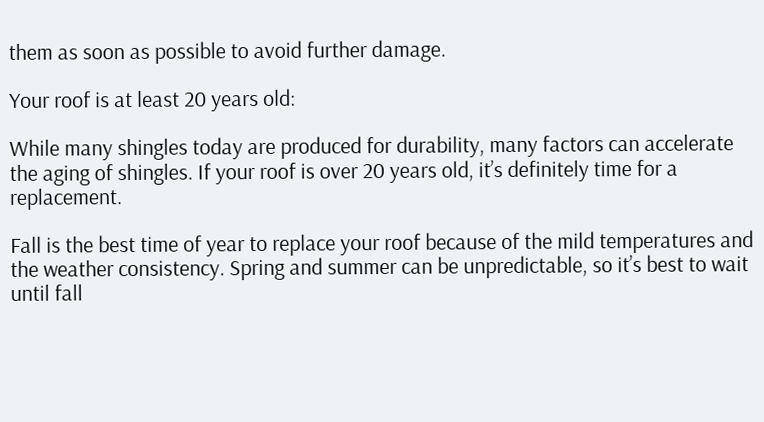them as soon as possible to avoid further damage.

Your roof is at least 20 years old:

While many shingles today are produced for durability, many factors can accelerate the aging of shingles. If your roof is over 20 years old, it’s definitely time for a replacement.

Fall is the best time of year to replace your roof because of the mild temperatures and the weather consistency. Spring and summer can be unpredictable, so it’s best to wait until fall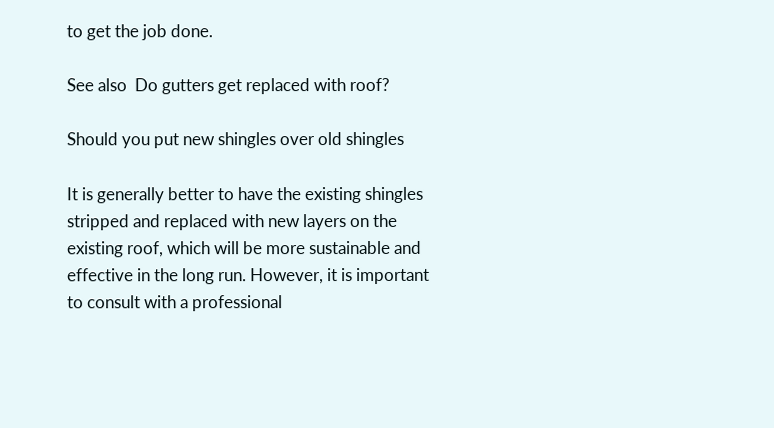to get the job done.

See also  Do gutters get replaced with roof?

Should you put new shingles over old shingles

It is generally better to have the existing shingles stripped and replaced with new layers on the existing roof, which will be more sustainable and effective in the long run. However, it is important to consult with a professional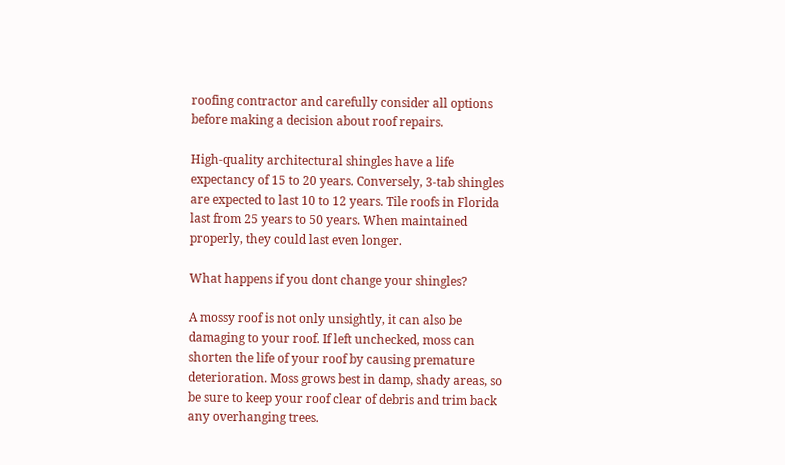roofing contractor and carefully consider all options before making a decision about roof repairs.

High-quality architectural shingles have a life expectancy of 15 to 20 years. Conversely, 3-tab shingles are expected to last 10 to 12 years. Tile roofs in Florida last from 25 years to 50 years. When maintained properly, they could last even longer.

What happens if you dont change your shingles?

A mossy roof is not only unsightly, it can also be damaging to your roof. If left unchecked, moss can shorten the life of your roof by causing premature deterioration. Moss grows best in damp, shady areas, so be sure to keep your roof clear of debris and trim back any overhanging trees.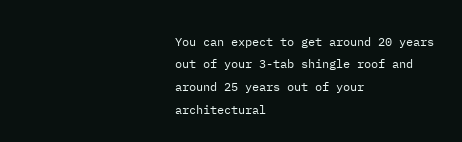You can expect to get around 20 years out of your 3-tab shingle roof and around 25 years out of your architectural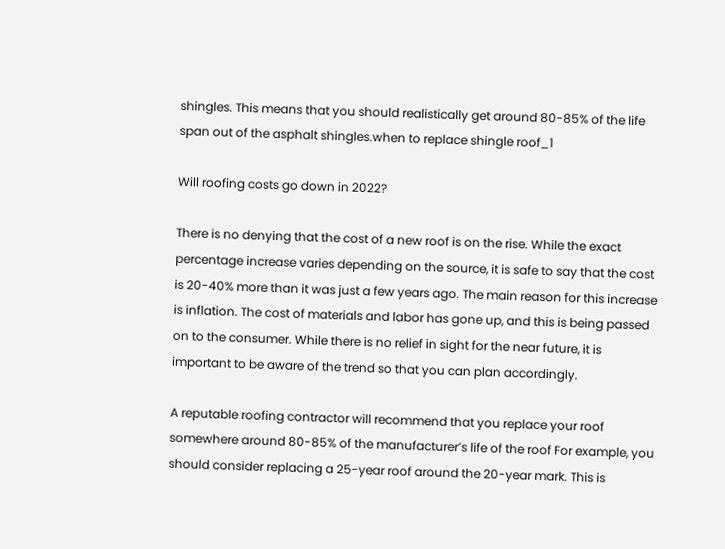shingles. This means that you should realistically get around 80-85% of the life span out of the asphalt shingles.when to replace shingle roof_1

Will roofing costs go down in 2022?

There is no denying that the cost of a new roof is on the rise. While the exact percentage increase varies depending on the source, it is safe to say that the cost is 20-40% more than it was just a few years ago. The main reason for this increase is inflation. The cost of materials and labor has gone up, and this is being passed on to the consumer. While there is no relief in sight for the near future, it is important to be aware of the trend so that you can plan accordingly.

A reputable roofing contractor will recommend that you replace your roof somewhere around 80-85% of the manufacturer’s life of the roof For example, you should consider replacing a 25-year roof around the 20-year mark. This is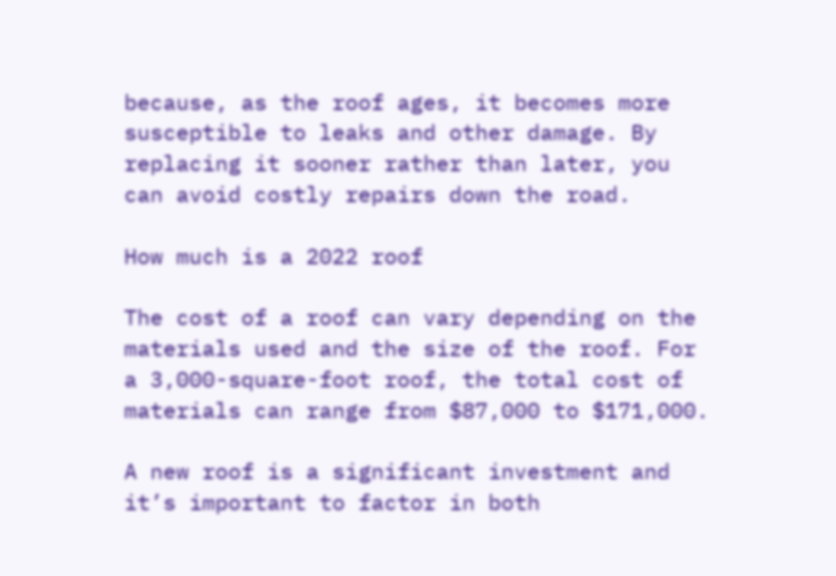because, as the roof ages, it becomes more susceptible to leaks and other damage. By replacing it sooner rather than later, you can avoid costly repairs down the road.

How much is a 2022 roof

The cost of a roof can vary depending on the materials used and the size of the roof. For a 3,000-square-foot roof, the total cost of materials can range from $87,000 to $171,000.

A new roof is a significant investment and it’s important to factor in both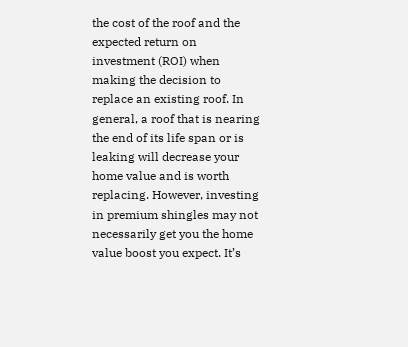the cost of the roof and the expected return on investment (ROI) when making the decision to replace an existing roof. In general, a roof that is nearing the end of its life span or is leaking will decrease your home value and is worth replacing. However, investing in premium shingles may not necessarily get you the home value boost you expect. It’s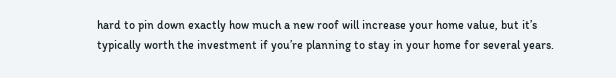hard to pin down exactly how much a new roof will increase your home value, but it’s typically worth the investment if you’re planning to stay in your home for several years.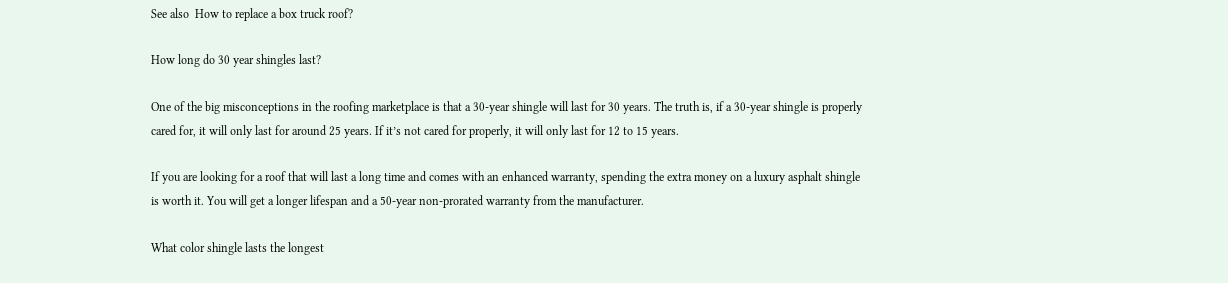See also  How to replace a box truck roof?

How long do 30 year shingles last?

One of the big misconceptions in the roofing marketplace is that a 30-year shingle will last for 30 years. The truth is, if a 30-year shingle is properly cared for, it will only last for around 25 years. If it’s not cared for properly, it will only last for 12 to 15 years.

If you are looking for a roof that will last a long time and comes with an enhanced warranty, spending the extra money on a luxury asphalt shingle is worth it. You will get a longer lifespan and a 50-year non-prorated warranty from the manufacturer.

What color shingle lasts the longest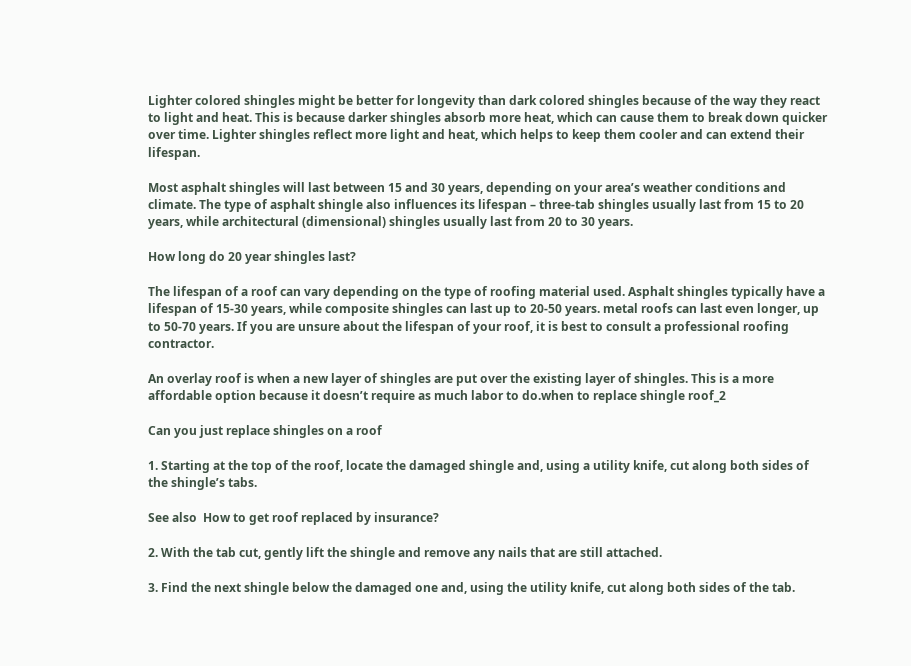Lighter colored shingles might be better for longevity than dark colored shingles because of the way they react to light and heat. This is because darker shingles absorb more heat, which can cause them to break down quicker over time. Lighter shingles reflect more light and heat, which helps to keep them cooler and can extend their lifespan.

Most asphalt shingles will last between 15 and 30 years, depending on your area’s weather conditions and climate. The type of asphalt shingle also influences its lifespan – three-tab shingles usually last from 15 to 20 years, while architectural (dimensional) shingles usually last from 20 to 30 years.

How long do 20 year shingles last?

The lifespan of a roof can vary depending on the type of roofing material used. Asphalt shingles typically have a lifespan of 15-30 years, while composite shingles can last up to 20-50 years. metal roofs can last even longer, up to 50-70 years. If you are unsure about the lifespan of your roof, it is best to consult a professional roofing contractor.

An overlay roof is when a new layer of shingles are put over the existing layer of shingles. This is a more affordable option because it doesn’t require as much labor to do.when to replace shingle roof_2

Can you just replace shingles on a roof

1. Starting at the top of the roof, locate the damaged shingle and, using a utility knife, cut along both sides of the shingle’s tabs.

See also  How to get roof replaced by insurance?

2. With the tab cut, gently lift the shingle and remove any nails that are still attached.

3. Find the next shingle below the damaged one and, using the utility knife, cut along both sides of the tab.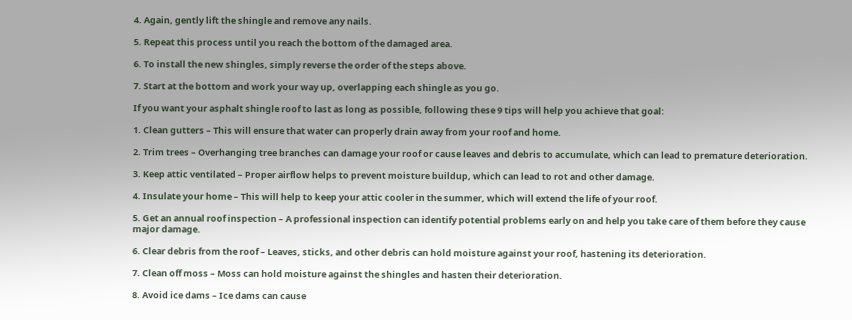4. Again, gently lift the shingle and remove any nails.

5. Repeat this process until you reach the bottom of the damaged area.

6. To install the new shingles, simply reverse the order of the steps above.

7. Start at the bottom and work your way up, overlapping each shingle as you go.

If you want your asphalt shingle roof to last as long as possible, following these 9 tips will help you achieve that goal:

1. Clean gutters – This will ensure that water can properly drain away from your roof and home.

2. Trim trees – Overhanging tree branches can damage your roof or cause leaves and debris to accumulate, which can lead to premature deterioration.

3. Keep attic ventilated – Proper airflow helps to prevent moisture buildup, which can lead to rot and other damage.

4. Insulate your home – This will help to keep your attic cooler in the summer, which will extend the life of your roof.

5. Get an annual roof inspection – A professional inspection can identify potential problems early on and help you take care of them before they cause major damage.

6. Clear debris from the roof – Leaves, sticks, and other debris can hold moisture against your roof, hastening its deterioration.

7. Clean off moss – Moss can hold moisture against the shingles and hasten their deterioration.

8. Avoid ice dams – Ice dams can cause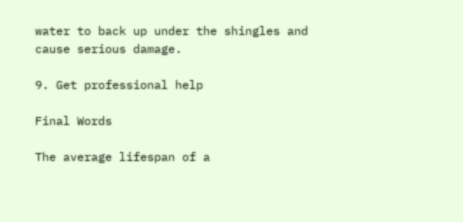water to back up under the shingles and cause serious damage.

9. Get professional help

Final Words

The average lifespan of a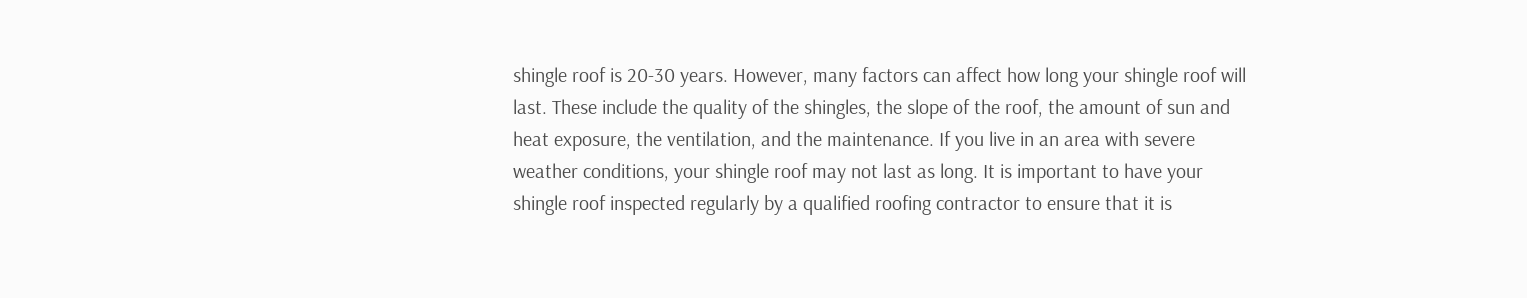shingle roof is 20-30 years. However, many factors can affect how long your shingle roof will last. These include the quality of the shingles, the slope of the roof, the amount of sun and heat exposure, the ventilation, and the maintenance. If you live in an area with severe weather conditions, your shingle roof may not last as long. It is important to have your shingle roof inspected regularly by a qualified roofing contractor to ensure that it is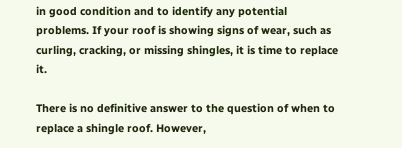in good condition and to identify any potential problems. If your roof is showing signs of wear, such as curling, cracking, or missing shingles, it is time to replace it.

There is no definitive answer to the question of when to replace a shingle roof. However,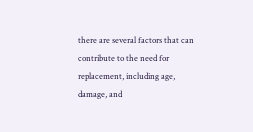there are several factors that can contribute to the need for replacement, including age, damage, and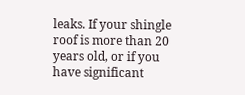leaks. If your shingle roof is more than 20 years old, or if you have significant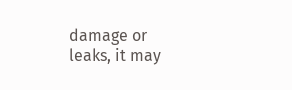damage or leaks, it may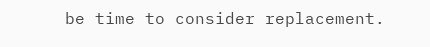be time to consider replacement.